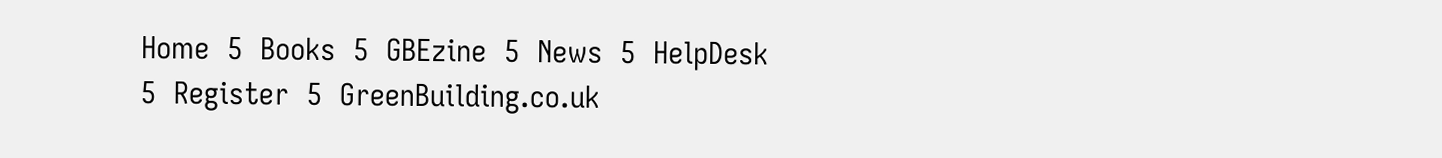Home  5  Books  5  GBEzine  5  News  5  HelpDesk  5  Register  5  GreenBuilding.co.uk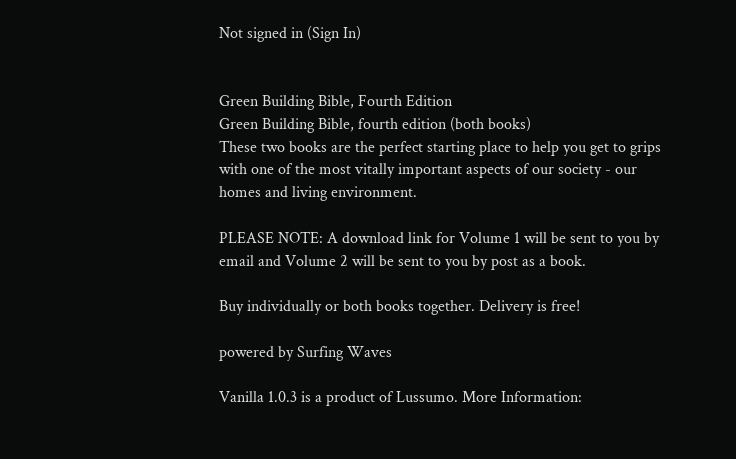Not signed in (Sign In)


Green Building Bible, Fourth Edition
Green Building Bible, fourth edition (both books)
These two books are the perfect starting place to help you get to grips with one of the most vitally important aspects of our society - our homes and living environment.

PLEASE NOTE: A download link for Volume 1 will be sent to you by email and Volume 2 will be sent to you by post as a book.

Buy individually or both books together. Delivery is free!

powered by Surfing Waves

Vanilla 1.0.3 is a product of Lussumo. More Information: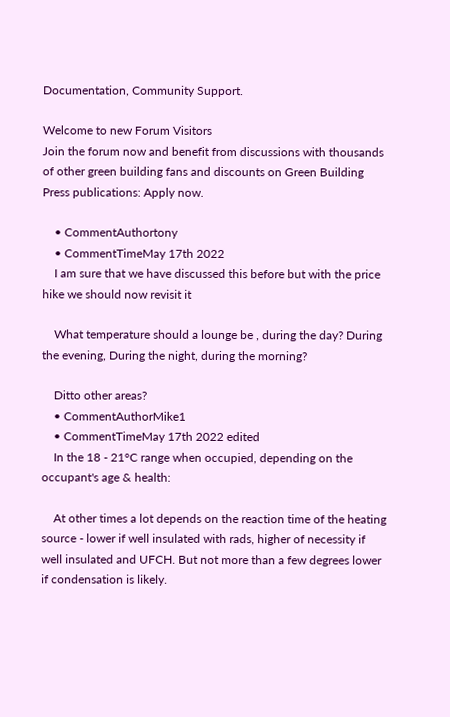Documentation, Community Support.

Welcome to new Forum Visitors
Join the forum now and benefit from discussions with thousands of other green building fans and discounts on Green Building Press publications: Apply now.

    • CommentAuthortony
    • CommentTimeMay 17th 2022
    I am sure that we have discussed this before but with the price hike we should now revisit it

    What temperature should a lounge be , during the day? During the evening, During the night, during the morning?

    Ditto other areas?
    • CommentAuthorMike1
    • CommentTimeMay 17th 2022 edited
    In the 18 - 21°C range when occupied, depending on the occupant's age & health:

    At other times a lot depends on the reaction time of the heating source - lower if well insulated with rads, higher of necessity if well insulated and UFCH. But not more than a few degrees lower if condensation is likely.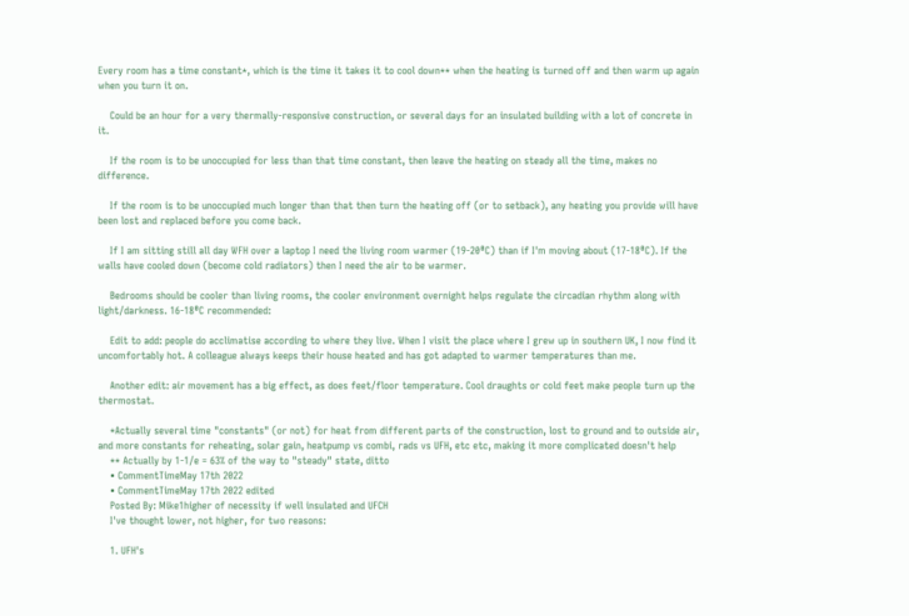Every room has a time constant*, which is the time it takes it to cool down** when the heating is turned off and then warm up again when you turn it on.

    Could be an hour for a very thermally-responsive construction, or several days for an insulated building with a lot of concrete in it.

    If the room is to be unoccupied for less than that time constant, then leave the heating on steady all the time, makes no difference.

    If the room is to be unoccupied much longer than that then turn the heating off (or to setback), any heating you provide will have been lost and replaced before you come back.

    If I am sitting still all day WFH over a laptop I need the living room warmer (19-20⁰C) than if I'm moving about (17-18⁰C). If the walls have cooled down (become cold radiators) then I need the air to be warmer.

    Bedrooms should be cooler than living rooms, the cooler environment overnight helps regulate the circadian rhythm along with light/darkness. 16-18⁰C recommended:

    Edit to add: people do acclimatise according to where they live. When I visit the place where I grew up in southern UK, I now find it uncomfortably hot. A colleague always keeps their house heated and has got adapted to warmer temperatures than me.

    Another edit: air movement has a big effect, as does feet/floor temperature. Cool draughts or cold feet make people turn up the thermostat.

    *Actually several time "constants" (or not) for heat from different parts of the construction, lost to ground and to outside air, and more constants for reheating, solar gain, heatpump vs combi, rads vs UFH, etc etc, making it more complicated doesn't help
    ** Actually by 1-1/e = 63% of the way to "steady" state, ditto
    • CommentTimeMay 17th 2022
    • CommentTimeMay 17th 2022 edited
    Posted By: Mike1higher of necessity if well insulated and UFCH
    I've thought lower, not higher, for two reasons:

    1. UFH's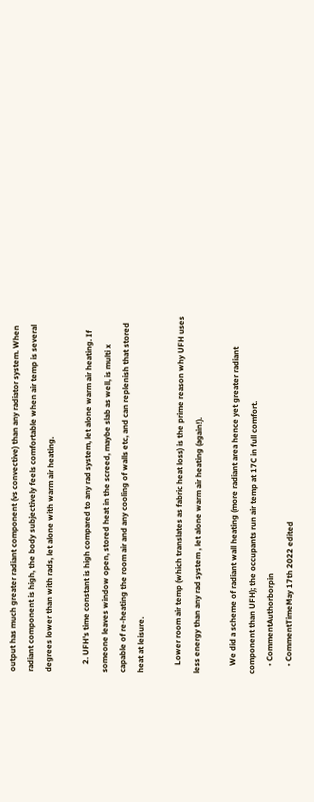output has much greater radiant component (vs convective) than any radiator system. When radiant component is high, the body subjectively feels comfortable when air temp is several degrees lower than with rads, let alone with warm air heating.

    2. UFH's time constant is high compared to any rad system, let alone warm air heating. If someone leaves window open, stored heat in the screed, maybe slab as well, is multi x capable of re-heating the room air and any cooling of walls etc, and can replenish that stored heat at leisure.

    Lower room air temp (which translates as fabric heat loss) is the prime reason why UFH uses less energy than any rad system , let alone warm air heating (again!).

    We did a scheme of radiant wall heating (more radiant area hence yet greater radiant component than UFH); the occupants run air temp at 17C in full comfort.
    • CommentAuthorborpin
    • CommentTimeMay 17th 2022 edited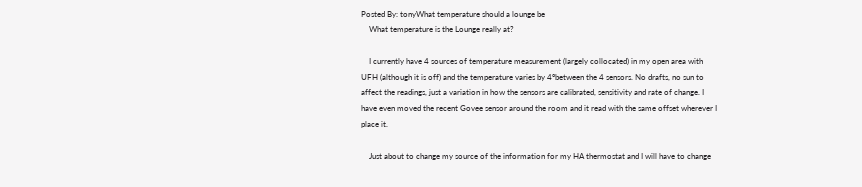Posted By: tonyWhat temperature should a lounge be
    What temperature is the Lounge really at?

    I currently have 4 sources of temperature measurement (largely collocated) in my open area with UFH (although it is off) and the temperature varies by 4°between the 4 sensors. No drafts, no sun to affect the readings, just a variation in how the sensors are calibrated, sensitivity and rate of change. I have even moved the recent Govee sensor around the room and it read with the same offset wherever I place it.

    Just about to change my source of the information for my HA thermostat and I will have to change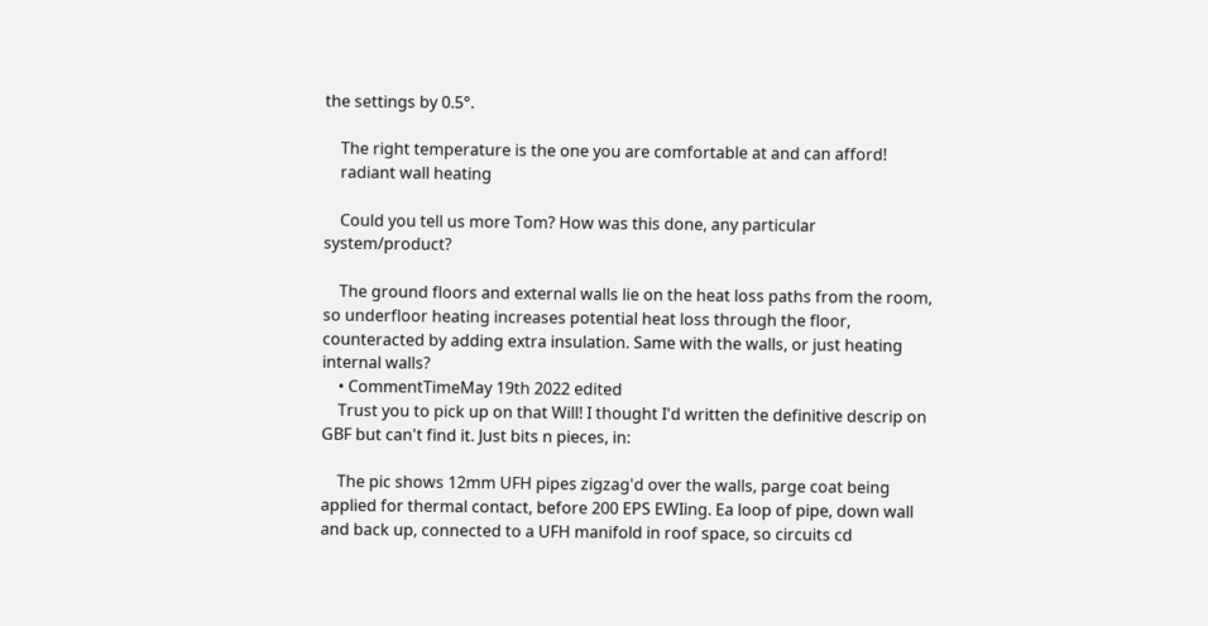the settings by 0.5°.

    The right temperature is the one you are comfortable at and can afford!
    radiant wall heating

    Could you tell us more Tom? How was this done, any particular system/product?

    The ground floors and external walls lie on the heat loss paths from the room, so underfloor heating increases potential heat loss through the floor, counteracted by adding extra insulation. Same with the walls, or just heating internal walls?
    • CommentTimeMay 19th 2022 edited
    Trust you to pick up on that Will! I thought I'd written the definitive descrip on GBF but can't find it. Just bits n pieces, in:

    The pic shows 12mm UFH pipes zigzag'd over the walls, parge coat being applied for thermal contact, before 200 EPS EWIing. Ea loop of pipe, down wall and back up, connected to a UFH manifold in roof space, so circuits cd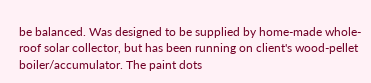be balanced. Was designed to be supplied by home-made whole-roof solar collector, but has been running on client's wood-pellet boiler/accumulator. The paint dots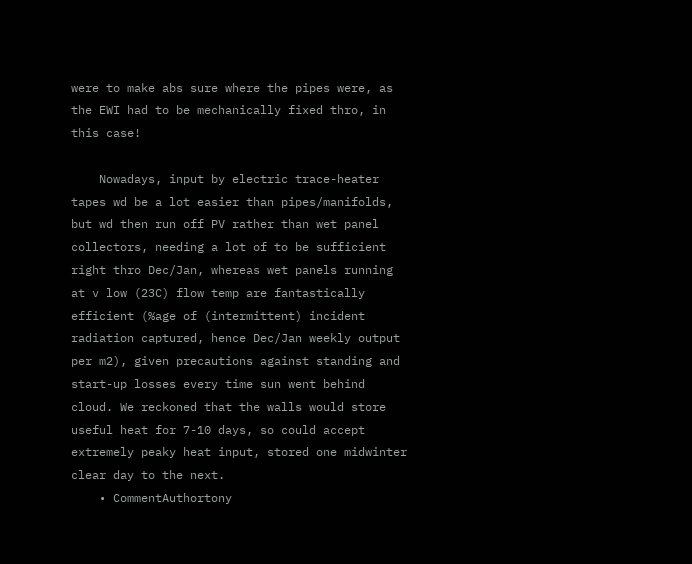were to make abs sure where the pipes were, as the EWI had to be mechanically fixed thro, in this case!

    Nowadays, input by electric trace-heater tapes wd be a lot easier than pipes/manifolds, but wd then run off PV rather than wet panel collectors, needing a lot of to be sufficient right thro Dec/Jan, whereas wet panels running at v low (23C) flow temp are fantastically efficient (%age of (intermittent) incident radiation captured, hence Dec/Jan weekly output per m2), given precautions against standing and start-up losses every time sun went behind cloud. We reckoned that the walls would store useful heat for 7-10 days, so could accept extremely peaky heat input, stored one midwinter clear day to the next.
    • CommentAuthortony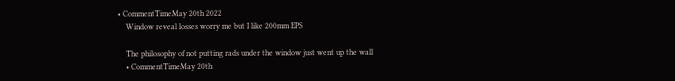• CommentTimeMay 20th 2022
    Window reveal losses worry me but I like 200mm EPS

    The philosophy of not putting rads under the window just went up the wall
    • CommentTimeMay 20th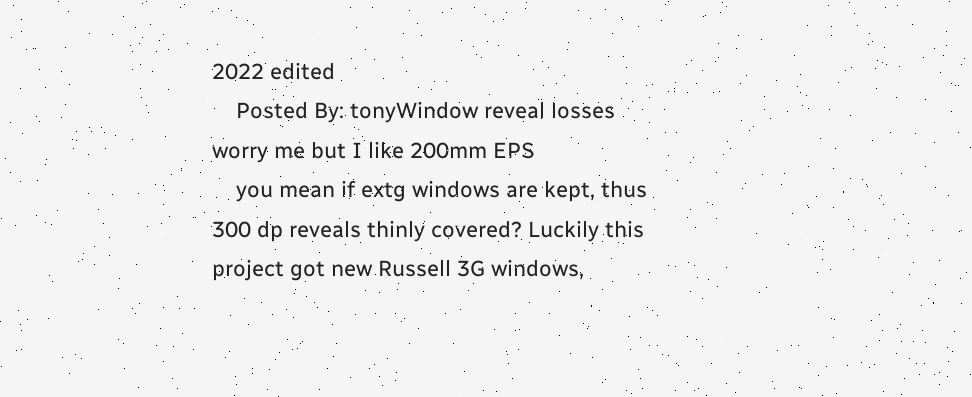2022 edited
    Posted By: tonyWindow reveal losses worry me but I like 200mm EPS
    you mean if extg windows are kept, thus 300 dp reveals thinly covered? Luckily this project got new Russell 3G windows,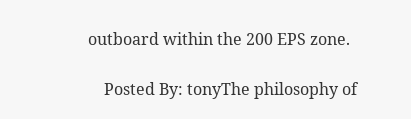outboard within the 200 EPS zone.

    Posted By: tonyThe philosophy of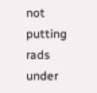not putting rads under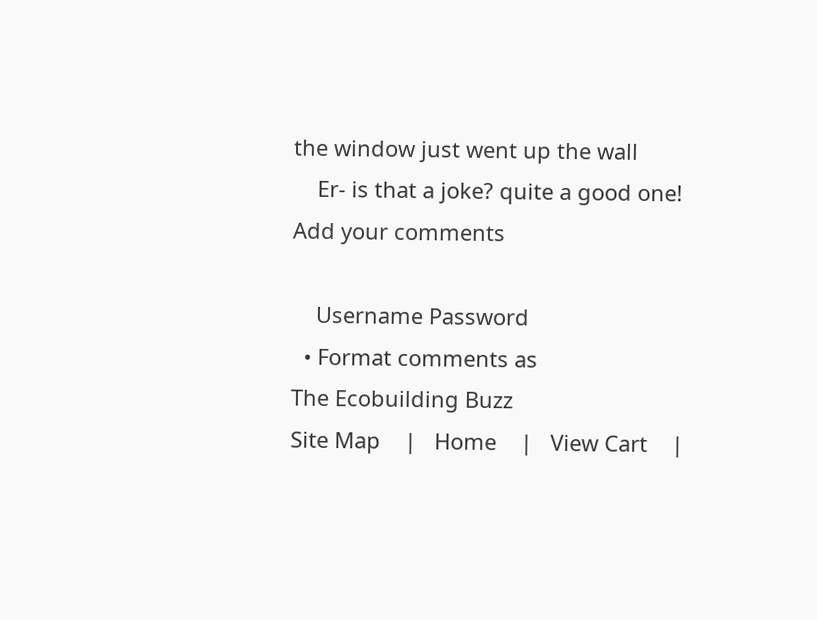the window just went up the wall
    Er- is that a joke? quite a good one!
Add your comments

    Username Password
  • Format comments as
The Ecobuilding Buzz
Site Map    |   Home    |   View Cart    |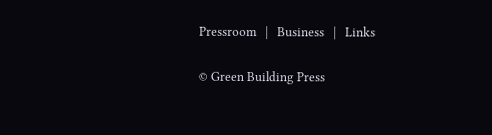Pressroom   |   Business   |   Links

© Green Building Press